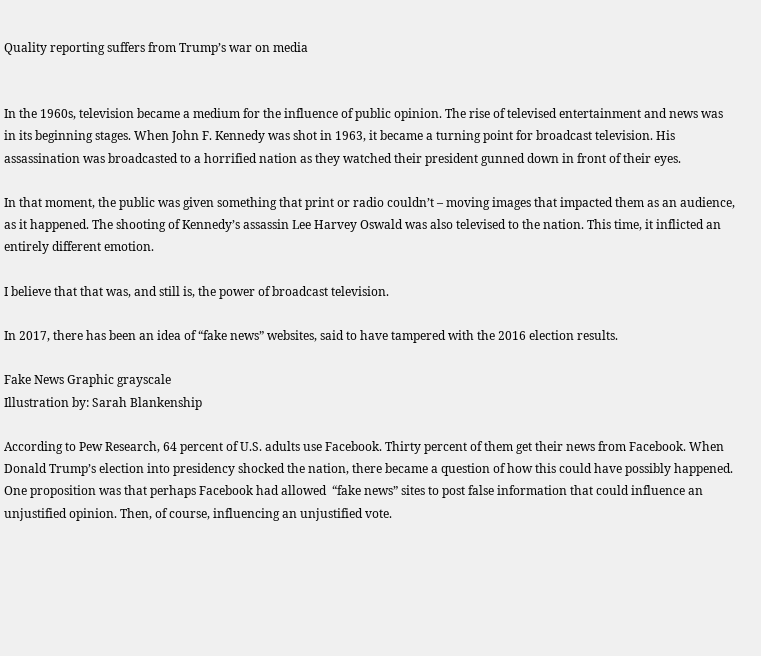Quality reporting suffers from Trump’s war on media


In the 1960s, television became a medium for the influence of public opinion. The rise of televised entertainment and news was in its beginning stages. When John F. Kennedy was shot in 1963, it became a turning point for broadcast television. His assassination was broadcasted to a horrified nation as they watched their president gunned down in front of their eyes.

In that moment, the public was given something that print or radio couldn’t – moving images that impacted them as an audience, as it happened. The shooting of Kennedy’s assassin Lee Harvey Oswald was also televised to the nation. This time, it inflicted an entirely different emotion.

I believe that that was, and still is, the power of broadcast television.

In 2017, there has been an idea of “fake news” websites, said to have tampered with the 2016 election results.

Fake News Graphic grayscale
Illustration by: Sarah Blankenship

According to Pew Research, 64 percent of U.S. adults use Facebook. Thirty percent of them get their news from Facebook. When Donald Trump’s election into presidency shocked the nation, there became a question of how this could have possibly happened. One proposition was that perhaps Facebook had allowed  “fake news” sites to post false information that could influence an unjustified opinion. Then, of course, influencing an unjustified vote.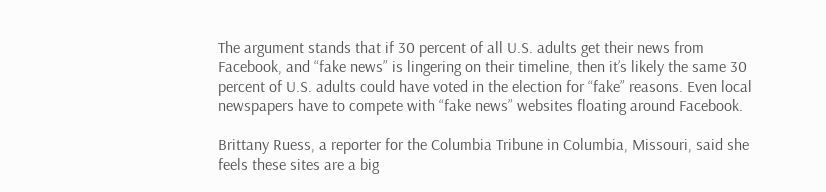The argument stands that if 30 percent of all U.S. adults get their news from Facebook, and “fake news” is lingering on their timeline, then it’s likely the same 30 percent of U.S. adults could have voted in the election for “fake” reasons. Even local newspapers have to compete with “fake news” websites floating around Facebook.

Brittany Ruess, a reporter for the Columbia Tribune in Columbia, Missouri, said she feels these sites are a big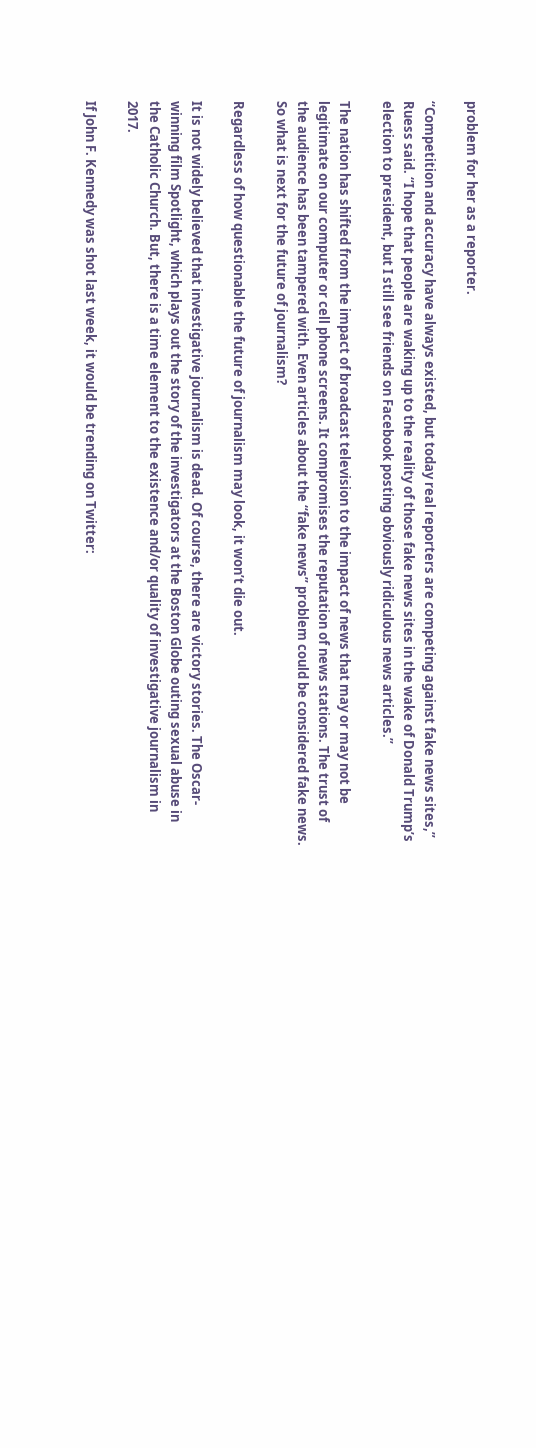problem for her as a reporter.

“Competition and accuracy have always existed, but today real reporters are competing against fake news sites,” Ruess said. “I hope that people are waking up to the reality of those fake news sites in the wake of Donald Trump’s election to president, but I still see friends on Facebook posting obviously ridiculous news articles.”

The nation has shifted from the impact of broadcast television to the impact of news that may or may not be legitimate on our computer or cell phone screens. It compromises the reputation of news stations. The trust of the audience has been tampered with. Even articles about the “fake news” problem could be considered fake news. So what is next for the future of journalism?

Regardless of how questionable the future of journalism may look, it won’t die out.

It is not widely believed that investigative journalism is dead. Of course, there are victory stories. The Oscar-winning film Spotlight, which plays out the story of the investigators at the Boston Globe outing sexual abuse in the Catholic Church. But, there is a time element to the existence and/or quality of investigative journalism in 2017.

If John F. Kennedy was shot last week, it would be trending on Twitter: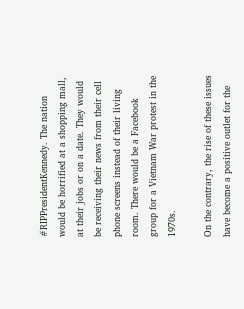#RIPPresidentKennedy. The nation would be horrified at a shopping mall, at their jobs or on a date. They would be receiving their news from their cell phone screens instead of their living room. There would be a Facebook group for a Vietnam War protest in the 1970s.

On the contrary, the rise of these issues have become a positive outlet for the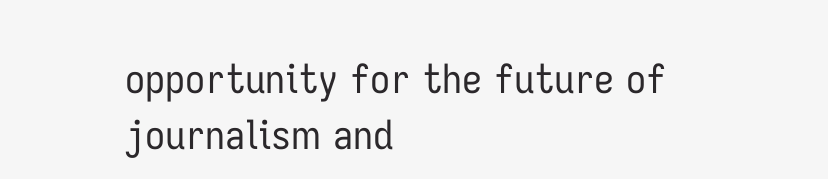opportunity for the future of journalism and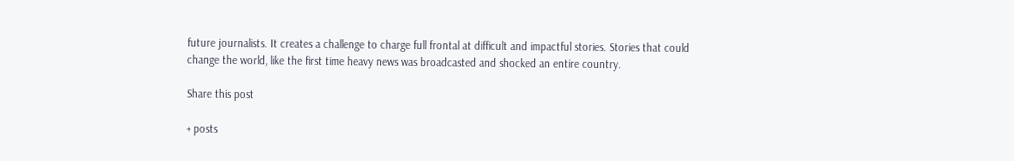future journalists. It creates a challenge to charge full frontal at difficult and impactful stories. Stories that could change the world, like the first time heavy news was broadcasted and shocked an entire country.

Share this post

+ posts